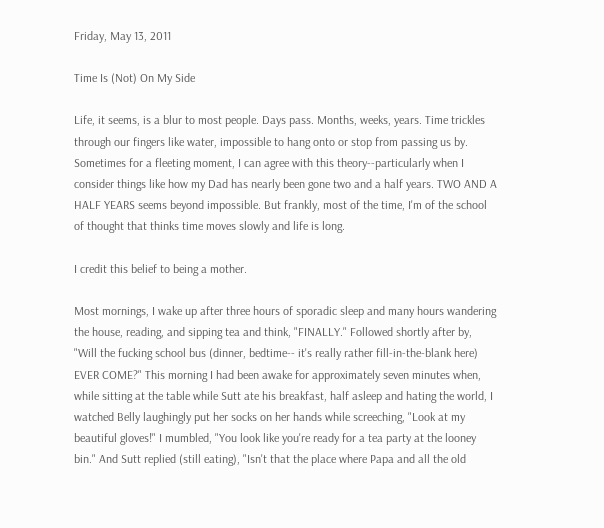Friday, May 13, 2011

Time Is (Not) On My Side

Life, it seems, is a blur to most people. Days pass. Months, weeks, years. Time trickles through our fingers like water, impossible to hang onto or stop from passing us by. Sometimes for a fleeting moment, I can agree with this theory--particularly when I consider things like how my Dad has nearly been gone two and a half years. TWO AND A HALF YEARS seems beyond impossible. But frankly, most of the time, I'm of the school of thought that thinks time moves slowly and life is long.

I credit this belief to being a mother.

Most mornings, I wake up after three hours of sporadic sleep and many hours wandering the house, reading, and sipping tea and think, "FINALLY." Followed shortly after by, "Will the fucking school bus (dinner, bedtime-- it's really rather fill-in-the-blank here) EVER COME?" This morning I had been awake for approximately seven minutes when, while sitting at the table while Sutt ate his breakfast, half asleep and hating the world, I watched Belly laughingly put her socks on her hands while screeching, "Look at my beautiful gloves!" I mumbled, "You look like you're ready for a tea party at the looney bin." And Sutt replied (still eating), "Isn't that the place where Papa and all the old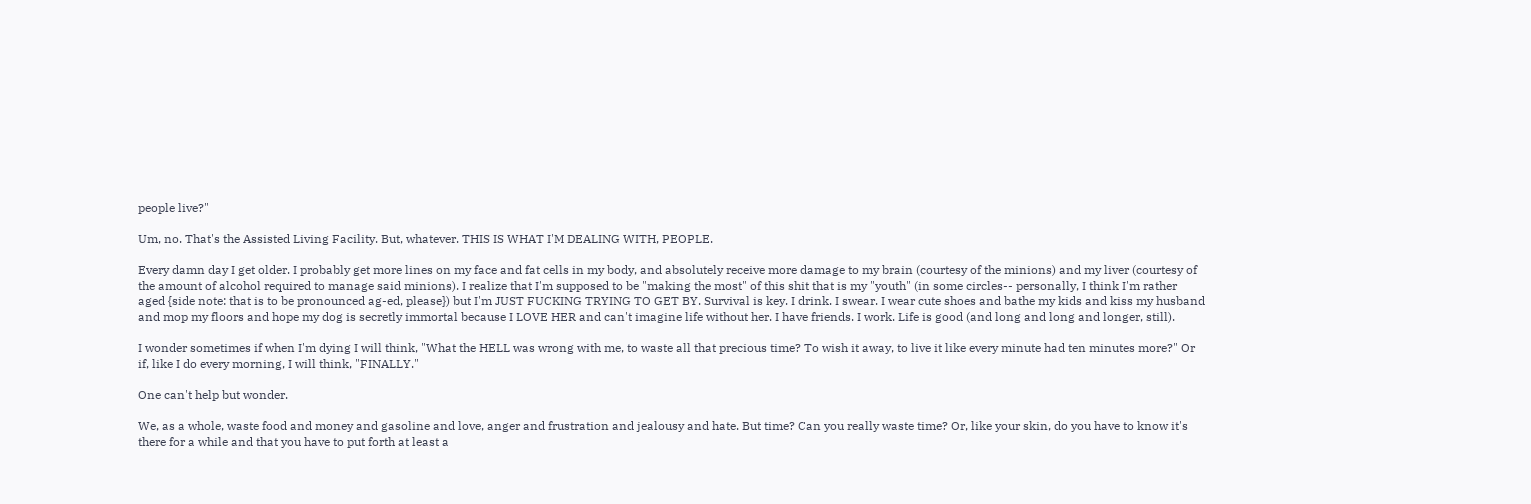people live?"

Um, no. That's the Assisted Living Facility. But, whatever. THIS IS WHAT I'M DEALING WITH, PEOPLE.

Every damn day I get older. I probably get more lines on my face and fat cells in my body, and absolutely receive more damage to my brain (courtesy of the minions) and my liver (courtesy of the amount of alcohol required to manage said minions). I realize that I'm supposed to be "making the most" of this shit that is my "youth" (in some circles-- personally, I think I'm rather aged {side note: that is to be pronounced ag-ed, please}) but I'm JUST FUCKING TRYING TO GET BY. Survival is key. I drink. I swear. I wear cute shoes and bathe my kids and kiss my husband and mop my floors and hope my dog is secretly immortal because I LOVE HER and can't imagine life without her. I have friends. I work. Life is good (and long and long and longer, still).

I wonder sometimes if when I'm dying I will think, "What the HELL was wrong with me, to waste all that precious time? To wish it away, to live it like every minute had ten minutes more?" Or if, like I do every morning, I will think, "FINALLY."

One can't help but wonder.

We, as a whole, waste food and money and gasoline and love, anger and frustration and jealousy and hate. But time? Can you really waste time? Or, like your skin, do you have to know it's there for a while and that you have to put forth at least a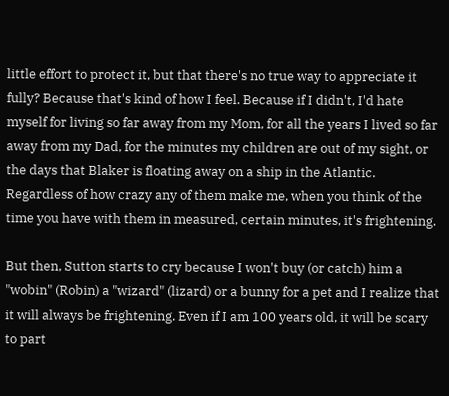little effort to protect it, but that there's no true way to appreciate it fully? Because that's kind of how I feel. Because if I didn't, I'd hate myself for living so far away from my Mom, for all the years I lived so far away from my Dad, for the minutes my children are out of my sight, or the days that Blaker is floating away on a ship in the Atlantic. Regardless of how crazy any of them make me, when you think of the time you have with them in measured, certain minutes, it's frightening.

But then, Sutton starts to cry because I won't buy (or catch) him a "wobin" (Robin) a "wizard" (lizard) or a bunny for a pet and I realize that it will always be frightening. Even if I am 100 years old, it will be scary to part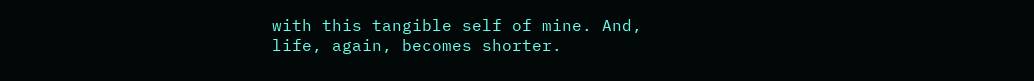with this tangible self of mine. And, life, again, becomes shorter.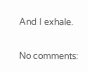And I exhale.

No comments: